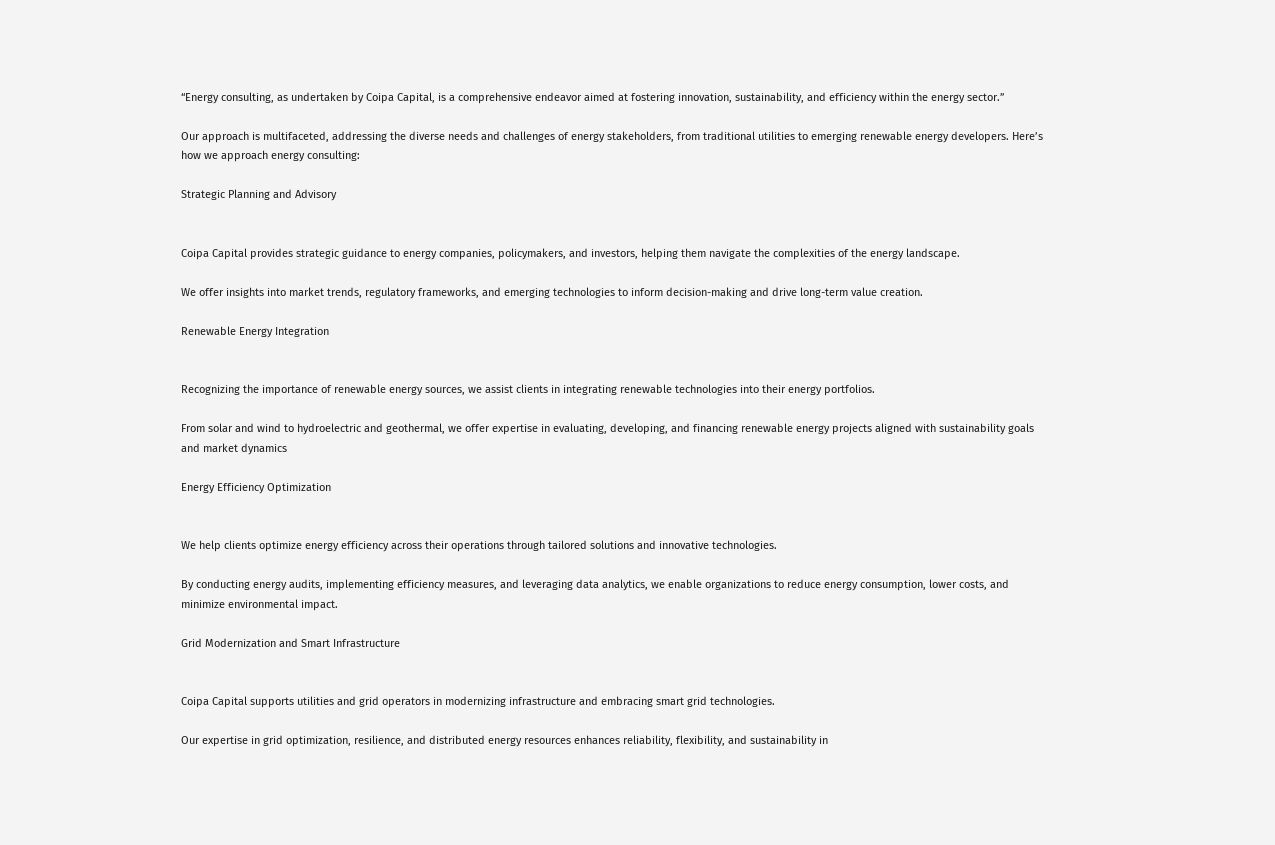“Energy consulting, as undertaken by Coipa Capital, is a comprehensive endeavor aimed at fostering innovation, sustainability, and efficiency within the energy sector.”

Our approach is multifaceted, addressing the diverse needs and challenges of energy stakeholders, from traditional utilities to emerging renewable energy developers. Here’s how we approach energy consulting:

Strategic Planning and Advisory


Coipa Capital provides strategic guidance to energy companies, policymakers, and investors, helping them navigate the complexities of the energy landscape.

We offer insights into market trends, regulatory frameworks, and emerging technologies to inform decision-making and drive long-term value creation.

Renewable Energy Integration


Recognizing the importance of renewable energy sources, we assist clients in integrating renewable technologies into their energy portfolios.

From solar and wind to hydroelectric and geothermal, we offer expertise in evaluating, developing, and financing renewable energy projects aligned with sustainability goals and market dynamics

Energy Efficiency Optimization


We help clients optimize energy efficiency across their operations through tailored solutions and innovative technologies.

By conducting energy audits, implementing efficiency measures, and leveraging data analytics, we enable organizations to reduce energy consumption, lower costs, and minimize environmental impact.

Grid Modernization and Smart Infrastructure


Coipa Capital supports utilities and grid operators in modernizing infrastructure and embracing smart grid technologies.

Our expertise in grid optimization, resilience, and distributed energy resources enhances reliability, flexibility, and sustainability in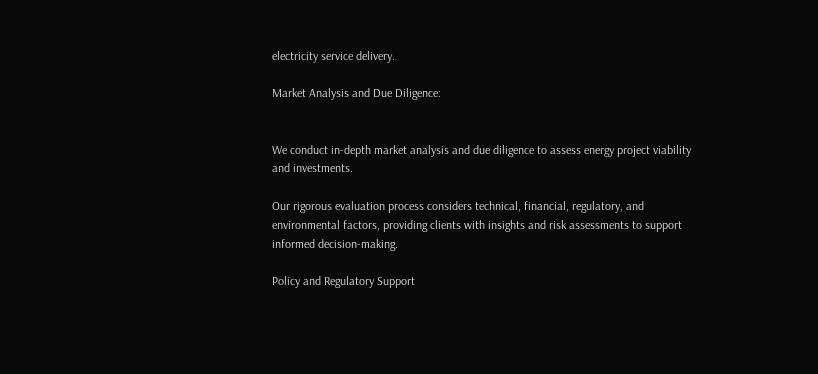electricity service delivery.

Market Analysis and Due Diligence:


We conduct in-depth market analysis and due diligence to assess energy project viability and investments.

Our rigorous evaluation process considers technical, financial, regulatory, and environmental factors, providing clients with insights and risk assessments to support informed decision-making.

Policy and Regulatory Support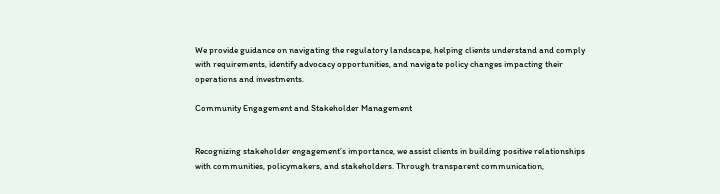We provide guidance on navigating the regulatory landscape, helping clients understand and comply with requirements, identify advocacy opportunities, and navigate policy changes impacting their operations and investments.

Community Engagement and Stakeholder Management


Recognizing stakeholder engagement’s importance, we assist clients in building positive relationships with communities, policymakers, and stakeholders. Through transparent communication,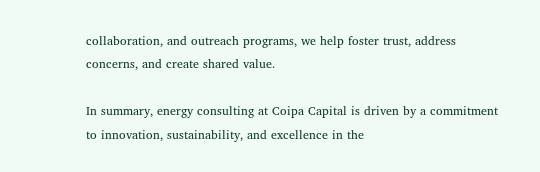collaboration, and outreach programs, we help foster trust, address concerns, and create shared value.

In summary, energy consulting at Coipa Capital is driven by a commitment to innovation, sustainability, and excellence in the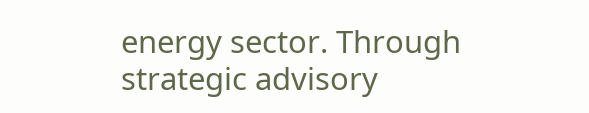energy sector. Through strategic advisory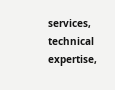services, technical expertise,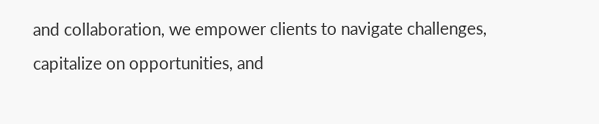and collaboration, we empower clients to navigate challenges, capitalize on opportunities, and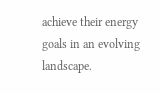achieve their energy goals in an evolving landscape.